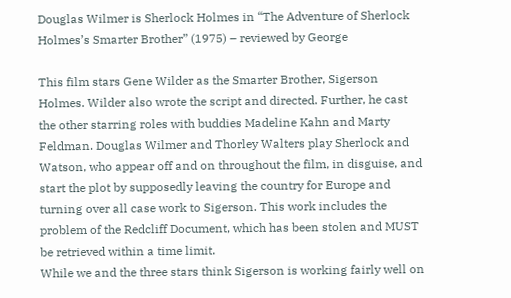Douglas Wilmer is Sherlock Holmes in “The Adventure of Sherlock Holmes’s Smarter Brother” (1975) – reviewed by George

This film stars Gene Wilder as the Smarter Brother, Sigerson Holmes. Wilder also wrote the script and directed. Further, he cast the other starring roles with buddies Madeline Kahn and Marty Feldman. Douglas Wilmer and Thorley Walters play Sherlock and Watson, who appear off and on throughout the film, in disguise, and start the plot by supposedly leaving the country for Europe and turning over all case work to Sigerson. This work includes the problem of the Redcliff Document, which has been stolen and MUST be retrieved within a time limit.
While we and the three stars think Sigerson is working fairly well on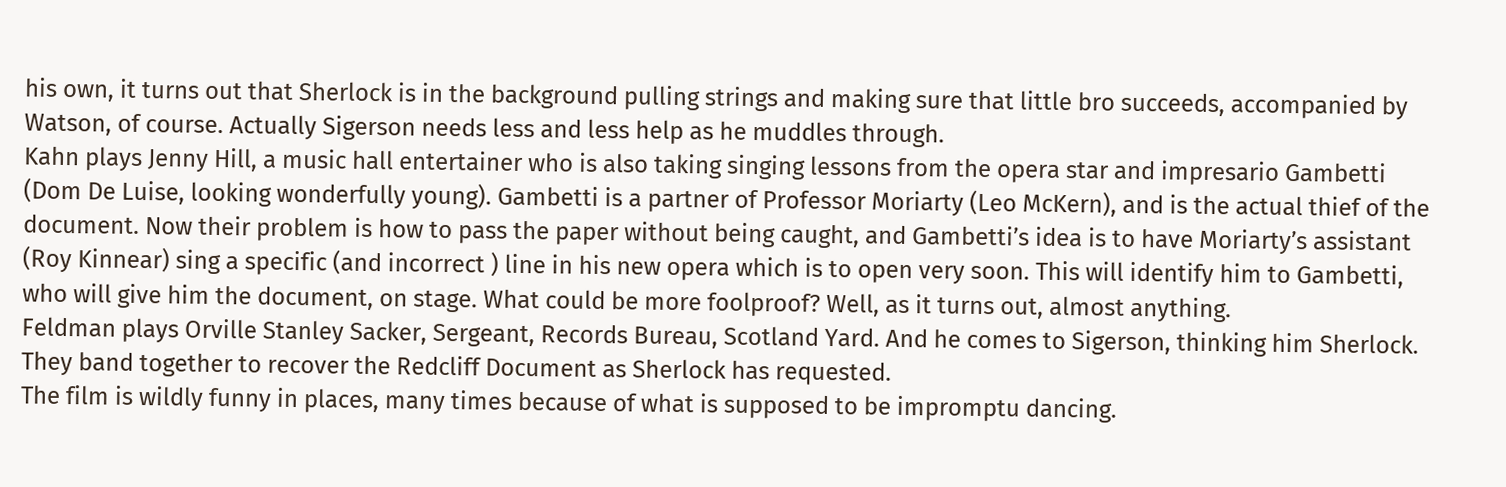his own, it turns out that Sherlock is in the background pulling strings and making sure that little bro succeeds, accompanied by Watson, of course. Actually Sigerson needs less and less help as he muddles through.
Kahn plays Jenny Hill, a music hall entertainer who is also taking singing lessons from the opera star and impresario Gambetti (Dom De Luise, looking wonderfully young). Gambetti is a partner of Professor Moriarty (Leo McKern), and is the actual thief of the document. Now their problem is how to pass the paper without being caught, and Gambetti’s idea is to have Moriarty’s assistant (Roy Kinnear) sing a specific (and incorrect ) line in his new opera which is to open very soon. This will identify him to Gambetti, who will give him the document, on stage. What could be more foolproof? Well, as it turns out, almost anything.
Feldman plays Orville Stanley Sacker, Sergeant, Records Bureau, Scotland Yard. And he comes to Sigerson, thinking him Sherlock. They band together to recover the Redcliff Document as Sherlock has requested.
The film is wildly funny in places, many times because of what is supposed to be impromptu dancing.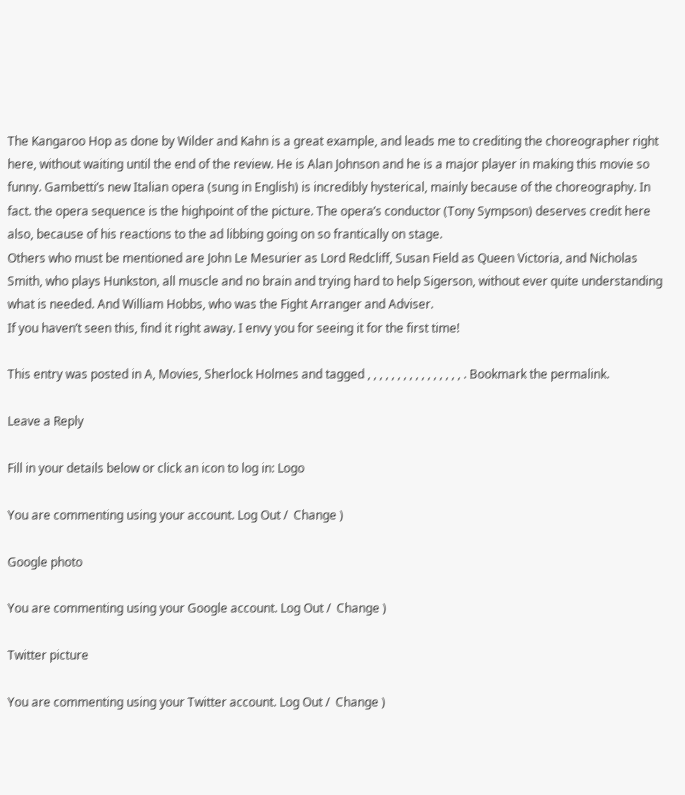The Kangaroo Hop as done by Wilder and Kahn is a great example, and leads me to crediting the choreographer right here, without waiting until the end of the review. He is Alan Johnson and he is a major player in making this movie so funny. Gambetti’s new Italian opera (sung in English) is incredibly hysterical, mainly because of the choreography. In fact. the opera sequence is the highpoint of the picture. The opera’s conductor (Tony Sympson) deserves credit here also, because of his reactions to the ad libbing going on so frantically on stage.
Others who must be mentioned are John Le Mesurier as Lord Redcliff, Susan Field as Queen Victoria, and Nicholas Smith, who plays Hunkston, all muscle and no brain and trying hard to help Sigerson, without ever quite understanding what is needed. And William Hobbs, who was the Fight Arranger and Adviser.
If you haven’t seen this, find it right away. I envy you for seeing it for the first time!

This entry was posted in A, Movies, Sherlock Holmes and tagged , , , , , , , , , , , , , , , , . Bookmark the permalink.

Leave a Reply

Fill in your details below or click an icon to log in: Logo

You are commenting using your account. Log Out /  Change )

Google photo

You are commenting using your Google account. Log Out /  Change )

Twitter picture

You are commenting using your Twitter account. Log Out /  Change )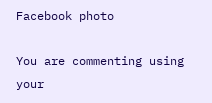Facebook photo

You are commenting using your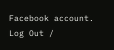Facebook account. Log Out /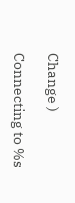Change )

Connecting to %s